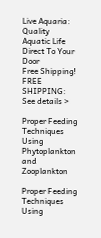Live Aquaria:  Quality Aquatic Life Direct To Your Door
Free Shipping!
FREE SHIPPING: See details >

Proper Feeding Techniques Using Phytoplankton and Zooplankton

Proper Feeding Techniques Using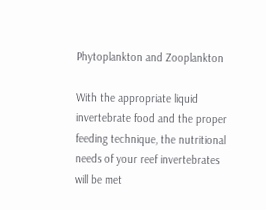Phytoplankton and Zooplankton

With the appropriate liquid invertebrate food and the proper feeding technique, the nutritional needs of your reef invertebrates will be met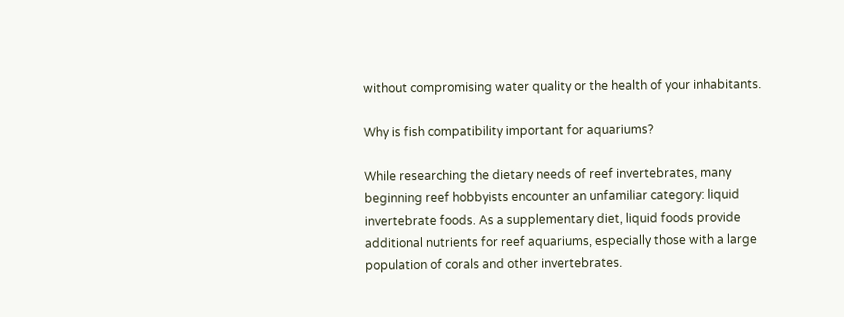without compromising water quality or the health of your inhabitants.

Why is fish compatibility important for aquariums?

While researching the dietary needs of reef invertebrates, many beginning reef hobbyists encounter an unfamiliar category: liquid invertebrate foods. As a supplementary diet, liquid foods provide additional nutrients for reef aquariums, especially those with a large population of corals and other invertebrates.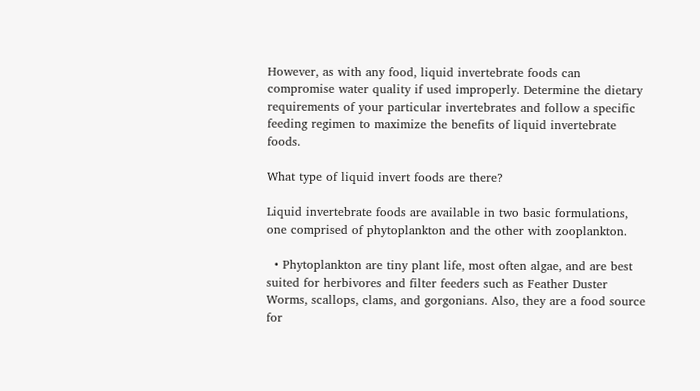However, as with any food, liquid invertebrate foods can compromise water quality if used improperly. Determine the dietary requirements of your particular invertebrates and follow a specific feeding regimen to maximize the benefits of liquid invertebrate foods.

What type of liquid invert foods are there?

Liquid invertebrate foods are available in two basic formulations, one comprised of phytoplankton and the other with zooplankton.

  • Phytoplankton are tiny plant life, most often algae, and are best suited for herbivores and filter feeders such as Feather Duster Worms, scallops, clams, and gorgonians. Also, they are a food source for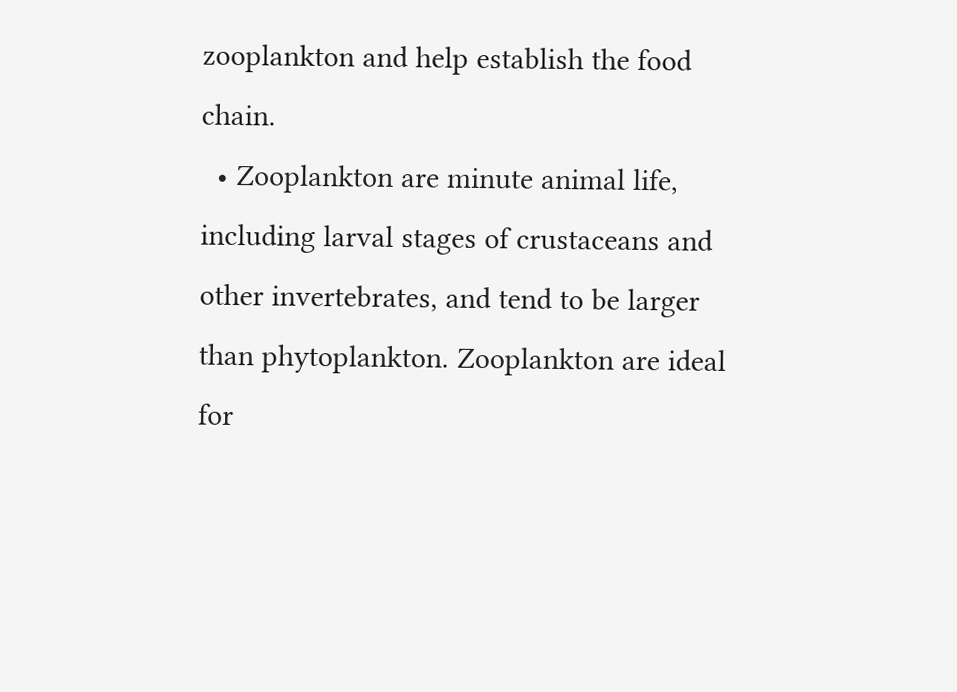zooplankton and help establish the food chain.
  • Zooplankton are minute animal life, including larval stages of crustaceans and other invertebrates, and tend to be larger than phytoplankton. Zooplankton are ideal for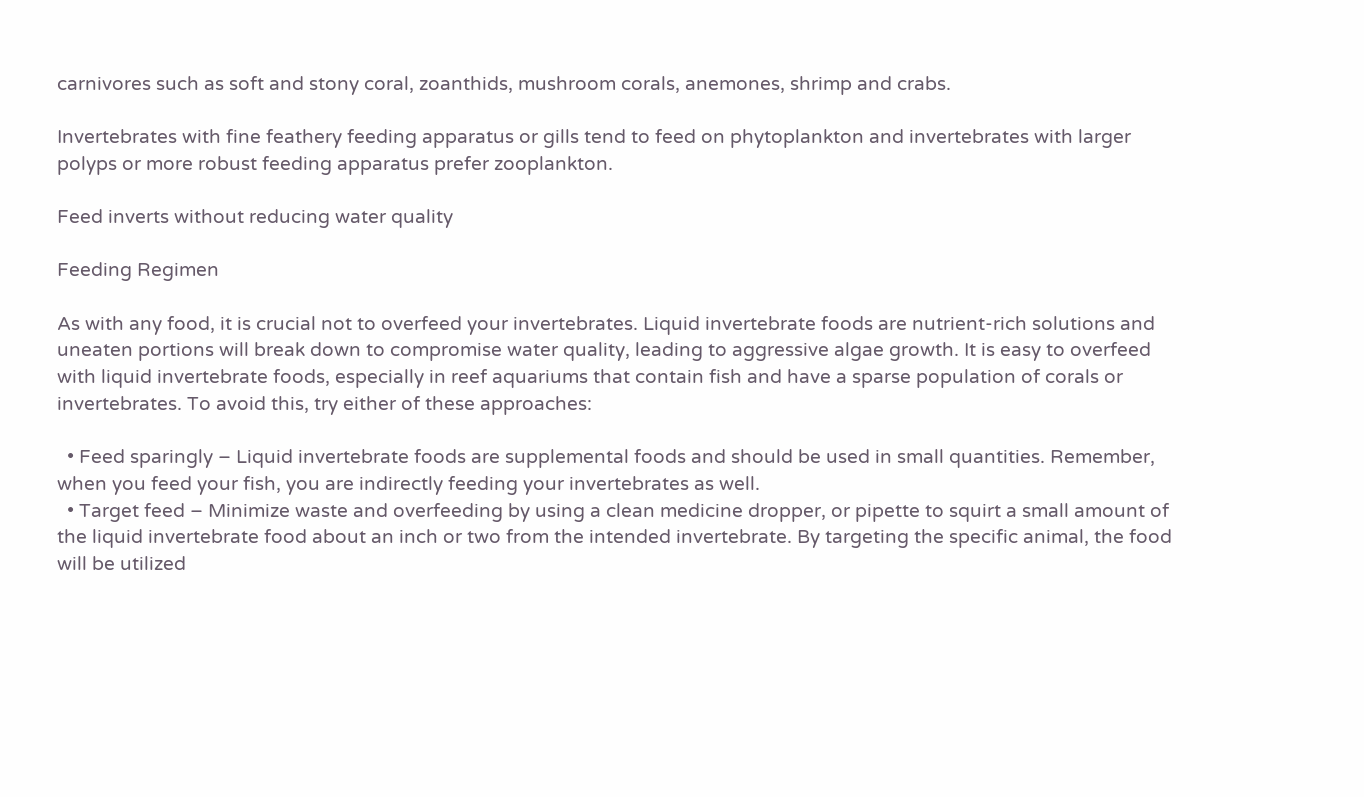carnivores such as soft and stony coral, zoanthids, mushroom corals, anemones, shrimp and crabs.

Invertebrates with fine feathery feeding apparatus or gills tend to feed on phytoplankton and invertebrates with larger polyps or more robust feeding apparatus prefer zooplankton.

Feed inverts without reducing water quality

Feeding Regimen

As with any food, it is crucial not to overfeed your invertebrates. Liquid invertebrate foods are nutrient-rich solutions and uneaten portions will break down to compromise water quality, leading to aggressive algae growth. It is easy to overfeed with liquid invertebrate foods, especially in reef aquariums that contain fish and have a sparse population of corals or invertebrates. To avoid this, try either of these approaches:

  • Feed sparingly – Liquid invertebrate foods are supplemental foods and should be used in small quantities. Remember, when you feed your fish, you are indirectly feeding your invertebrates as well.
  • Target feed – Minimize waste and overfeeding by using a clean medicine dropper, or pipette to squirt a small amount of the liquid invertebrate food about an inch or two from the intended invertebrate. By targeting the specific animal, the food will be utilized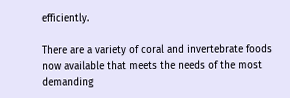efficiently.

There are a variety of coral and invertebrate foods now available that meets the needs of the most demanding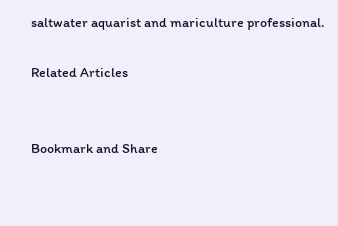saltwater aquarist and mariculture professional.

Related Articles


Bookmark and Share